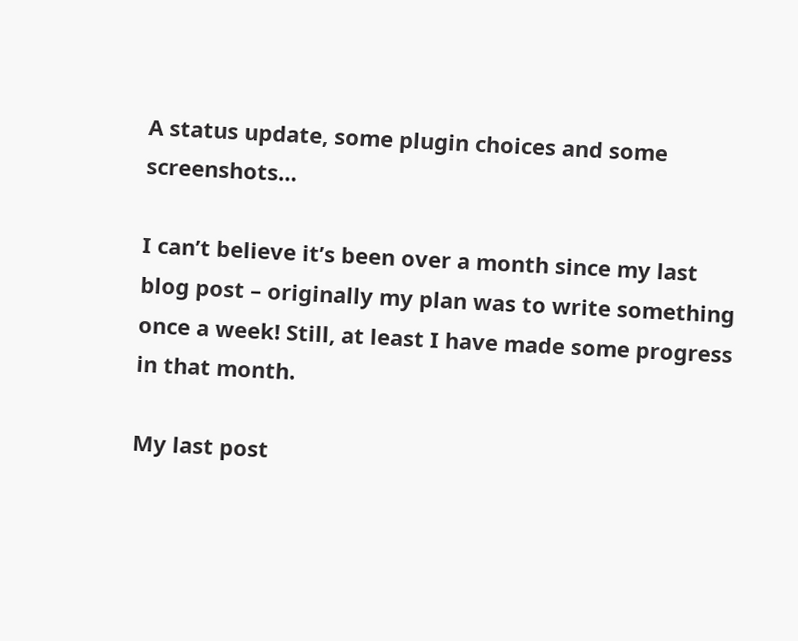A status update, some plugin choices and some screenshots…

I can’t believe it’s been over a month since my last blog post – originally my plan was to write something once a week! Still, at least I have made some progress in that month.

My last post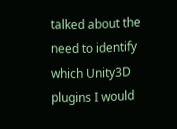talked about the need to identify which Unity3D plugins I would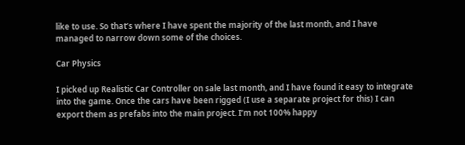like to use. So that’s where I have spent the majority of the last month, and I have managed to narrow down some of the choices.

Car Physics

I picked up Realistic Car Controller on sale last month, and I have found it easy to integrate into the game. Once the cars have been rigged (I use a separate project for this) I can export them as prefabs into the main project. I’m not 100% happy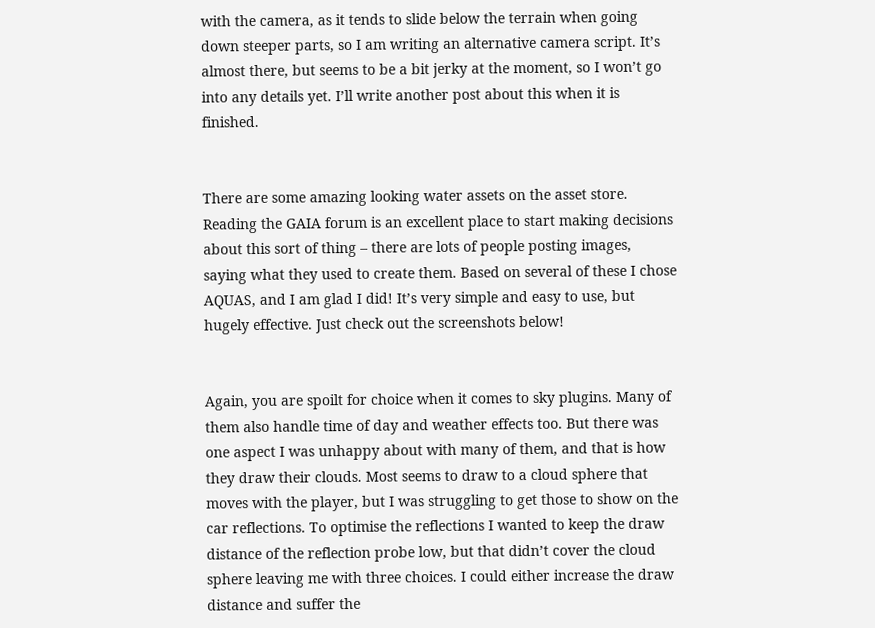with the camera, as it tends to slide below the terrain when going down steeper parts, so I am writing an alternative camera script. It’s almost there, but seems to be a bit jerky at the moment, so I won’t go into any details yet. I’ll write another post about this when it is finished.


There are some amazing looking water assets on the asset store. Reading the GAIA forum is an excellent place to start making decisions about this sort of thing – there are lots of people posting images, saying what they used to create them. Based on several of these I chose AQUAS, and I am glad I did! It’s very simple and easy to use, but hugely effective. Just check out the screenshots below!


Again, you are spoilt for choice when it comes to sky plugins. Many of them also handle time of day and weather effects too. But there was one aspect I was unhappy about with many of them, and that is how they draw their clouds. Most seems to draw to a cloud sphere that moves with the player, but I was struggling to get those to show on the car reflections. To optimise the reflections I wanted to keep the draw distance of the reflection probe low, but that didn’t cover the cloud sphere leaving me with three choices. I could either increase the draw distance and suffer the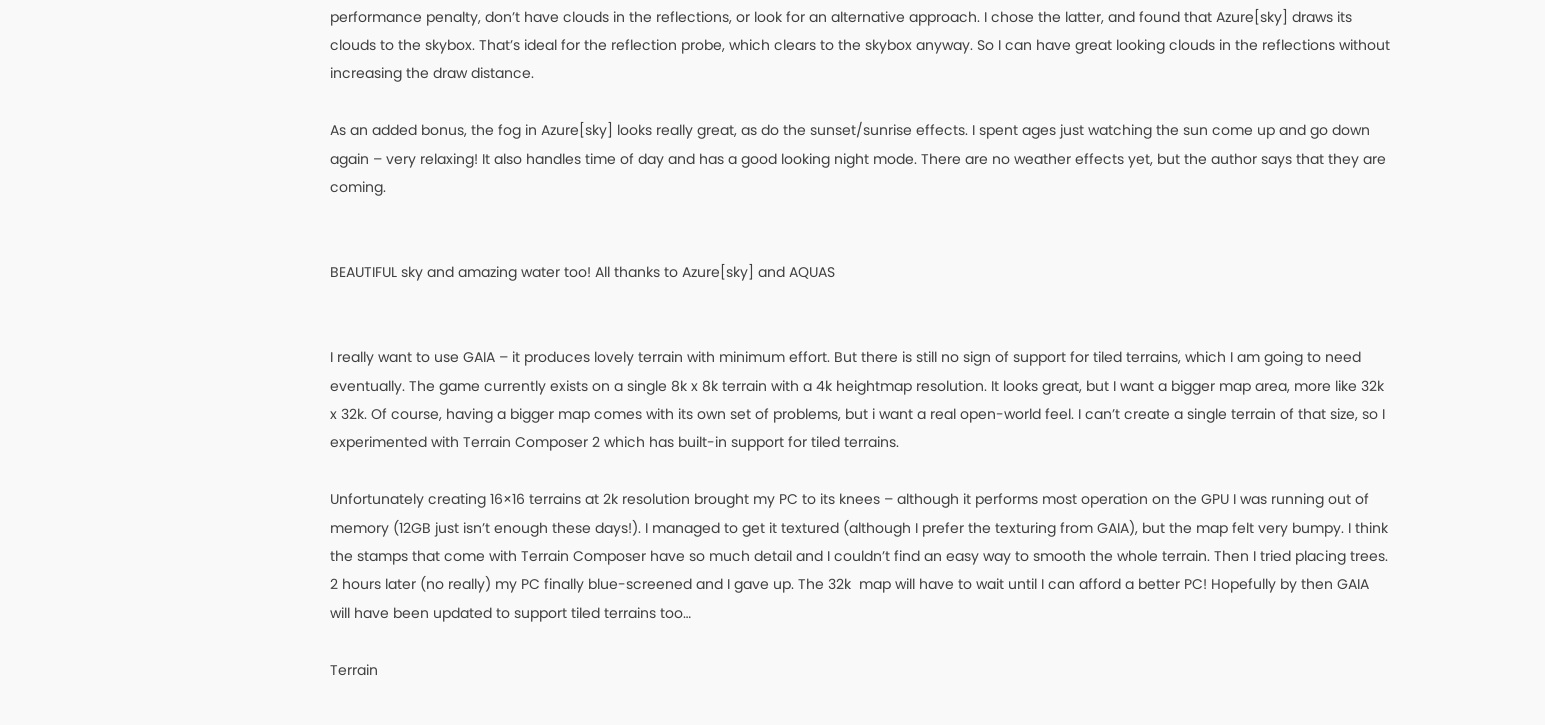performance penalty, don’t have clouds in the reflections, or look for an alternative approach. I chose the latter, and found that Azure[sky] draws its clouds to the skybox. That’s ideal for the reflection probe, which clears to the skybox anyway. So I can have great looking clouds in the reflections without increasing the draw distance.

As an added bonus, the fog in Azure[sky] looks really great, as do the sunset/sunrise effects. I spent ages just watching the sun come up and go down again – very relaxing! It also handles time of day and has a good looking night mode. There are no weather effects yet, but the author says that they are coming.


BEAUTIFUL sky and amazing water too! All thanks to Azure[sky] and AQUAS


I really want to use GAIA – it produces lovely terrain with minimum effort. But there is still no sign of support for tiled terrains, which I am going to need eventually. The game currently exists on a single 8k x 8k terrain with a 4k heightmap resolution. It looks great, but I want a bigger map area, more like 32k x 32k. Of course, having a bigger map comes with its own set of problems, but i want a real open-world feel. I can’t create a single terrain of that size, so I experimented with Terrain Composer 2 which has built-in support for tiled terrains.

Unfortunately creating 16×16 terrains at 2k resolution brought my PC to its knees – although it performs most operation on the GPU I was running out of memory (12GB just isn’t enough these days!). I managed to get it textured (although I prefer the texturing from GAIA), but the map felt very bumpy. I think the stamps that come with Terrain Composer have so much detail and I couldn’t find an easy way to smooth the whole terrain. Then I tried placing trees. 2 hours later (no really) my PC finally blue-screened and I gave up. The 32k  map will have to wait until I can afford a better PC! Hopefully by then GAIA will have been updated to support tiled terrains too…

Terrain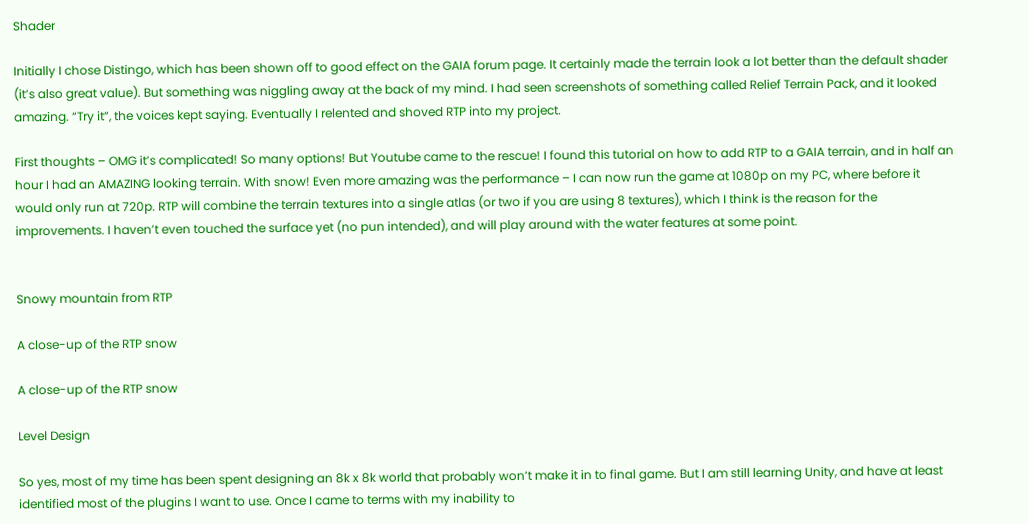Shader

Initially I chose Distingo, which has been shown off to good effect on the GAIA forum page. It certainly made the terrain look a lot better than the default shader (it’s also great value). But something was niggling away at the back of my mind. I had seen screenshots of something called Relief Terrain Pack, and it looked amazing. “Try it”, the voices kept saying. Eventually I relented and shoved RTP into my project.

First thoughts – OMG it’s complicated! So many options! But Youtube came to the rescue! I found this tutorial on how to add RTP to a GAIA terrain, and in half an hour I had an AMAZING looking terrain. With snow! Even more amazing was the performance – I can now run the game at 1080p on my PC, where before it would only run at 720p. RTP will combine the terrain textures into a single atlas (or two if you are using 8 textures), which I think is the reason for the improvements. I haven’t even touched the surface yet (no pun intended), and will play around with the water features at some point.


Snowy mountain from RTP

A close-up of the RTP snow

A close-up of the RTP snow

Level Design

So yes, most of my time has been spent designing an 8k x 8k world that probably won’t make it in to final game. But I am still learning Unity, and have at least identified most of the plugins I want to use. Once I came to terms with my inability to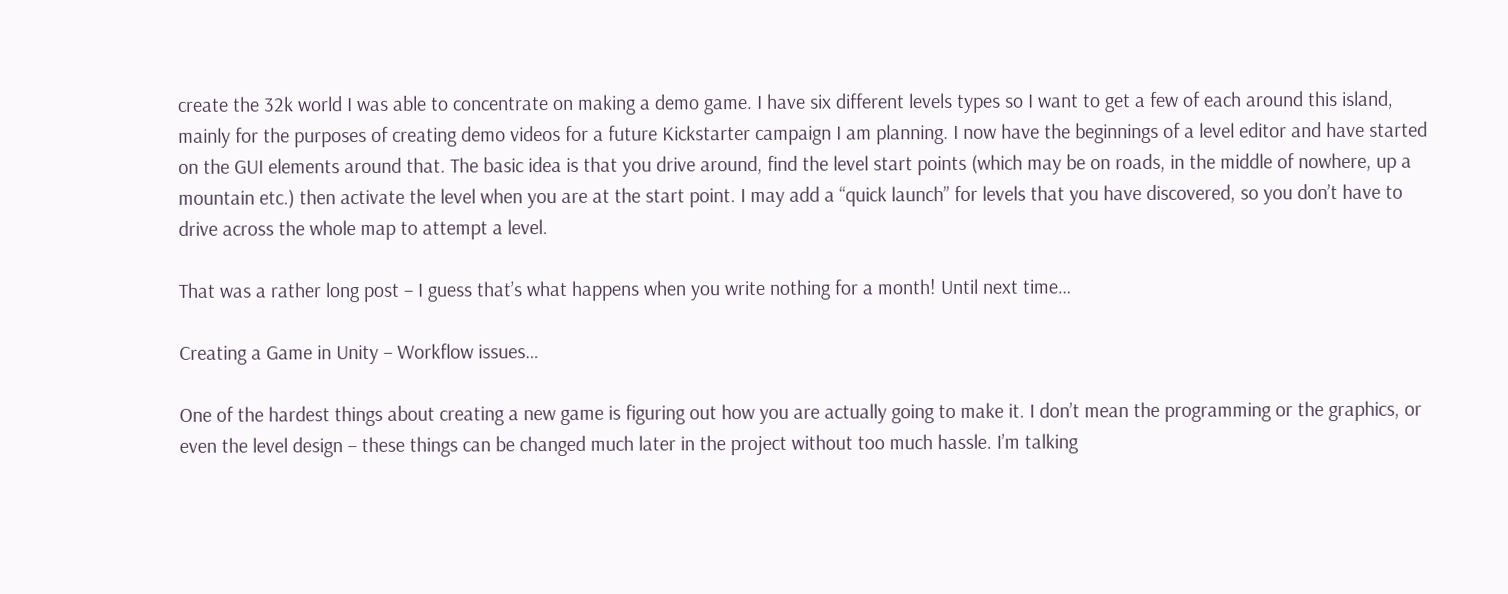create the 32k world I was able to concentrate on making a demo game. I have six different levels types so I want to get a few of each around this island, mainly for the purposes of creating demo videos for a future Kickstarter campaign I am planning. I now have the beginnings of a level editor and have started on the GUI elements around that. The basic idea is that you drive around, find the level start points (which may be on roads, in the middle of nowhere, up a mountain etc.) then activate the level when you are at the start point. I may add a “quick launch” for levels that you have discovered, so you don’t have to drive across the whole map to attempt a level.

That was a rather long post – I guess that’s what happens when you write nothing for a month! Until next time…

Creating a Game in Unity – Workflow issues…

One of the hardest things about creating a new game is figuring out how you are actually going to make it. I don’t mean the programming or the graphics, or even the level design – these things can be changed much later in the project without too much hassle. I’m talking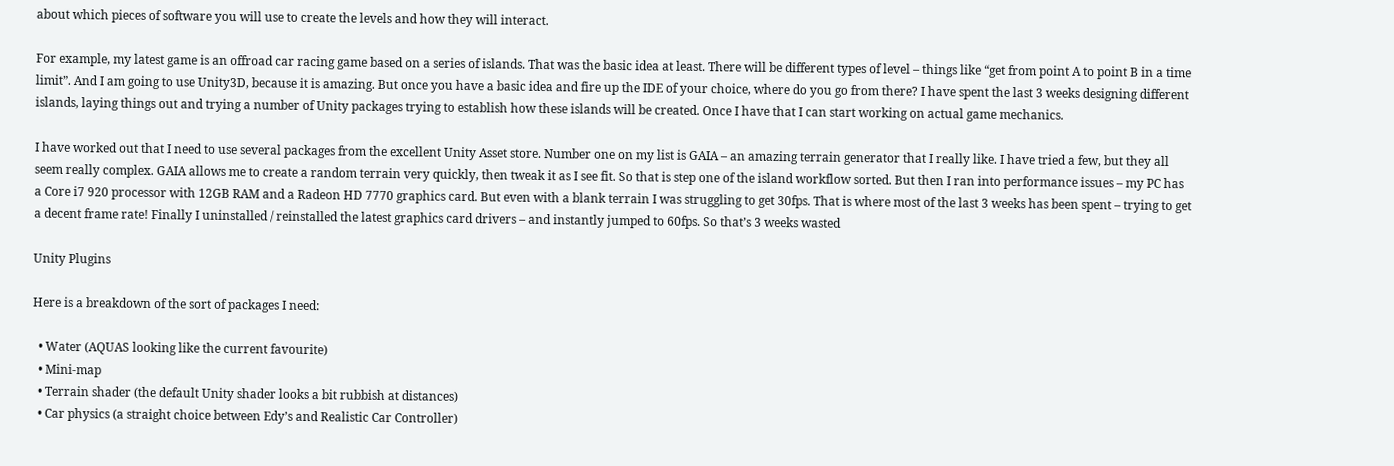about which pieces of software you will use to create the levels and how they will interact.

For example, my latest game is an offroad car racing game based on a series of islands. That was the basic idea at least. There will be different types of level – things like “get from point A to point B in a time limit”. And I am going to use Unity3D, because it is amazing. But once you have a basic idea and fire up the IDE of your choice, where do you go from there? I have spent the last 3 weeks designing different islands, laying things out and trying a number of Unity packages trying to establish how these islands will be created. Once I have that I can start working on actual game mechanics.

I have worked out that I need to use several packages from the excellent Unity Asset store. Number one on my list is GAIA – an amazing terrain generator that I really like. I have tried a few, but they all seem really complex. GAIA allows me to create a random terrain very quickly, then tweak it as I see fit. So that is step one of the island workflow sorted. But then I ran into performance issues – my PC has a Core i7 920 processor with 12GB RAM and a Radeon HD 7770 graphics card. But even with a blank terrain I was struggling to get 30fps. That is where most of the last 3 weeks has been spent – trying to get a decent frame rate! Finally I uninstalled / reinstalled the latest graphics card drivers – and instantly jumped to 60fps. So that’s 3 weeks wasted

Unity Plugins

Here is a breakdown of the sort of packages I need:

  • Water (AQUAS looking like the current favourite)
  • Mini-map
  • Terrain shader (the default Unity shader looks a bit rubbish at distances)
  • Car physics (a straight choice between Edy’s and Realistic Car Controller)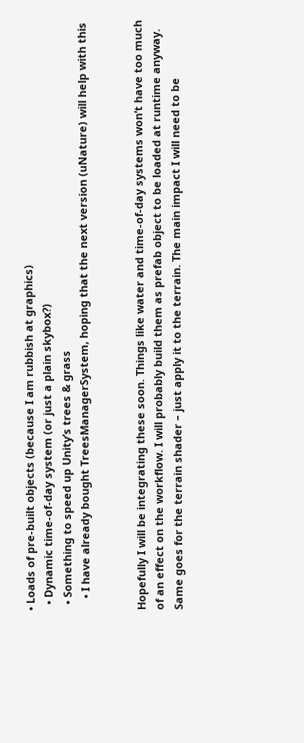• Loads of pre-built objects (because I am rubbish at graphics)
  • Dynamic time-of-day system (or just a plain skybox?)
  • Something to speed up Unity’s trees & grass
    • I have already bought TreesManagerSystem, hoping that the next version (uNature) will help with this


Hopefully I will be integrating these soon. Things like water and time-of-day systems won’t have too much of an effect on the workflow. I will probably build them as prefab object to be loaded at runtime anyway. Same goes for the terrain shader – just apply it to the terrain. The main impact I will need to be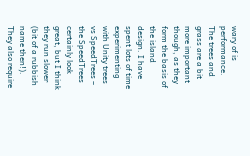wary of is performance. The trees and grass are a bit more important though, as they form the basis of the island design. I have spent lots of time experimenting with Unity trees vs SpeedTrees – the SpeedTrees certainly look great, but I think they run slower (bit of a rubbish name then!). They also require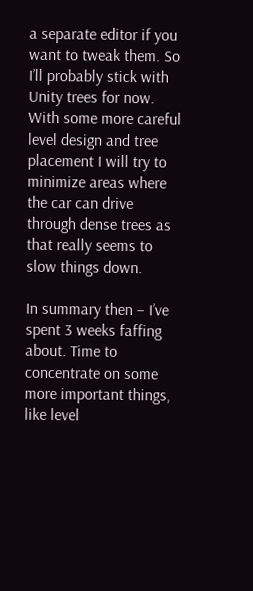a separate editor if you want to tweak them. So I’ll probably stick with Unity trees for now. With some more careful level design and tree placement I will try to minimize areas where the car can drive through dense trees as that really seems to slow things down.

In summary then – I’ve spent 3 weeks faffing about. Time to concentrate on some more important things, like level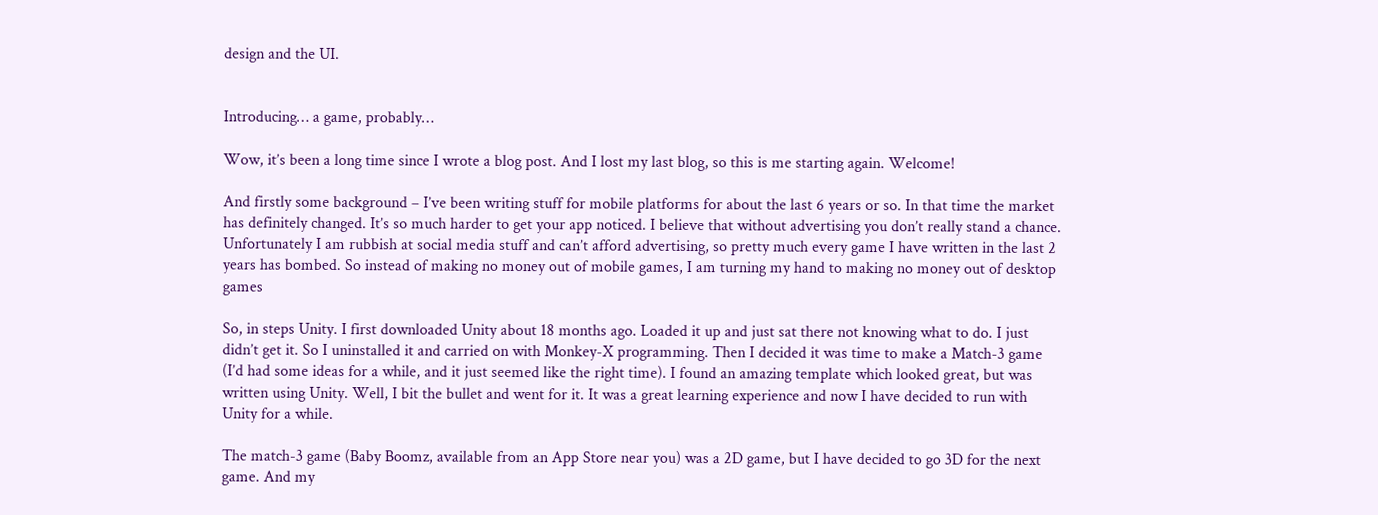design and the UI.


Introducing… a game, probably…

Wow, it’s been a long time since I wrote a blog post. And I lost my last blog, so this is me starting again. Welcome!

And firstly some background – I’ve been writing stuff for mobile platforms for about the last 6 years or so. In that time the market has definitely changed. It’s so much harder to get your app noticed. I believe that without advertising you don’t really stand a chance. Unfortunately I am rubbish at social media stuff and can’t afford advertising, so pretty much every game I have written in the last 2 years has bombed. So instead of making no money out of mobile games, I am turning my hand to making no money out of desktop games

So, in steps Unity. I first downloaded Unity about 18 months ago. Loaded it up and just sat there not knowing what to do. I just didn’t get it. So I uninstalled it and carried on with Monkey-X programming. Then I decided it was time to make a Match-3 game (I’d had some ideas for a while, and it just seemed like the right time). I found an amazing template which looked great, but was written using Unity. Well, I bit the bullet and went for it. It was a great learning experience and now I have decided to run with Unity for a while.

The match-3 game (Baby Boomz, available from an App Store near you) was a 2D game, but I have decided to go 3D for the next game. And my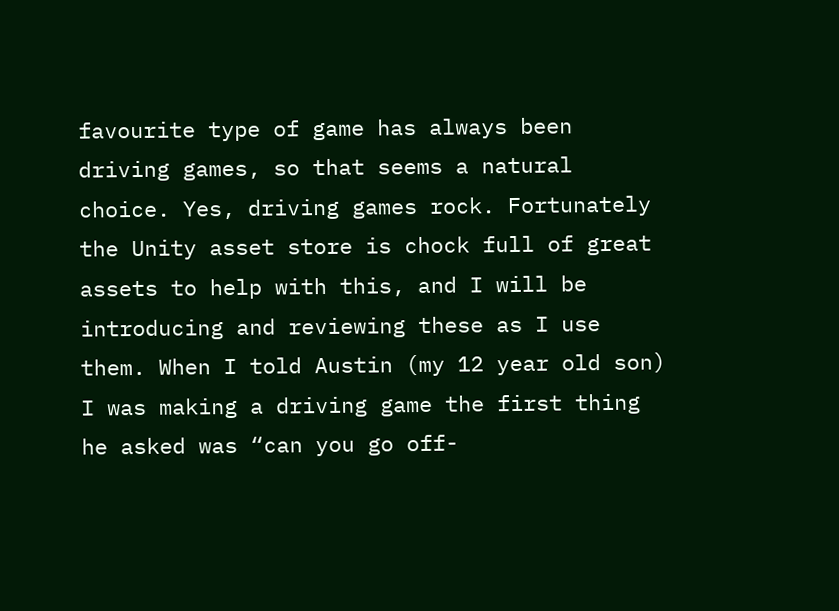favourite type of game has always been driving games, so that seems a natural choice. Yes, driving games rock. Fortunately the Unity asset store is chock full of great assets to help with this, and I will be introducing and reviewing these as I use them. When I told Austin (my 12 year old son) I was making a driving game the first thing he asked was “can you go off-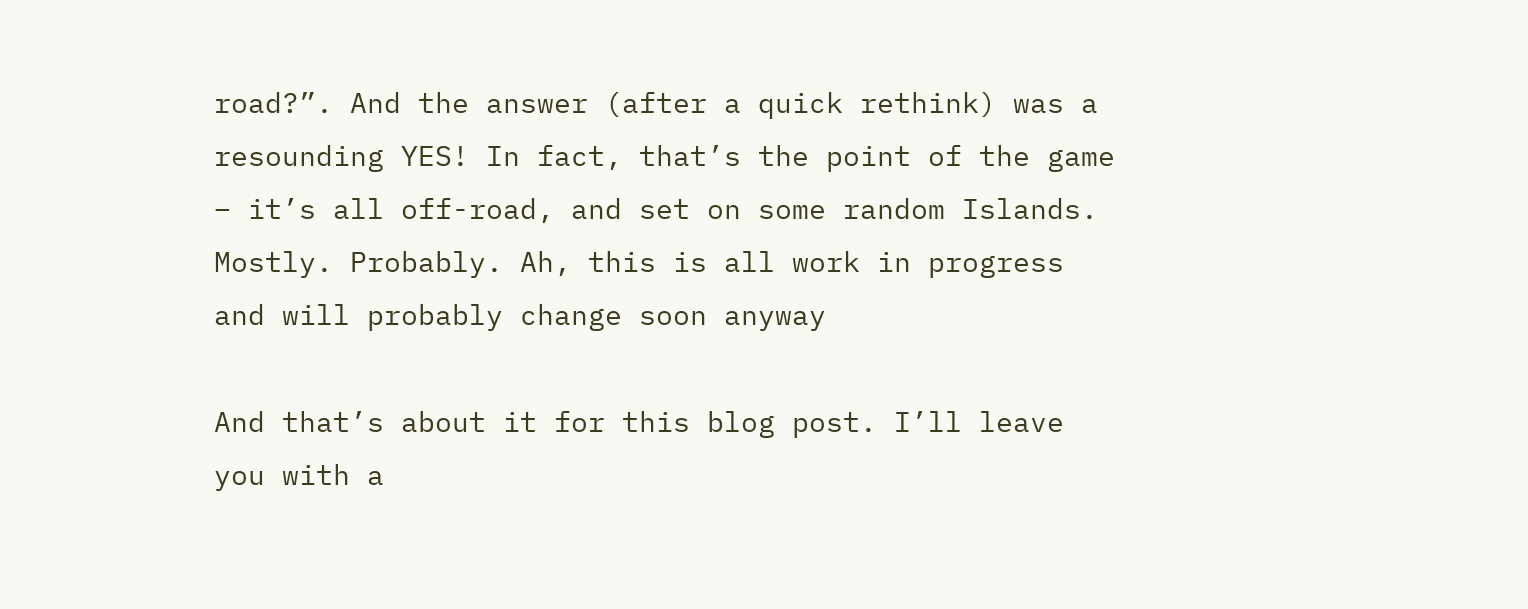road?”. And the answer (after a quick rethink) was a resounding YES! In fact, that’s the point of the game – it’s all off-road, and set on some random Islands. Mostly. Probably. Ah, this is all work in progress and will probably change soon anyway

And that’s about it for this blog post. I’ll leave you with a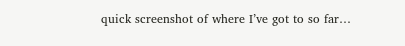quick screenshot of where I’ve got to so far…